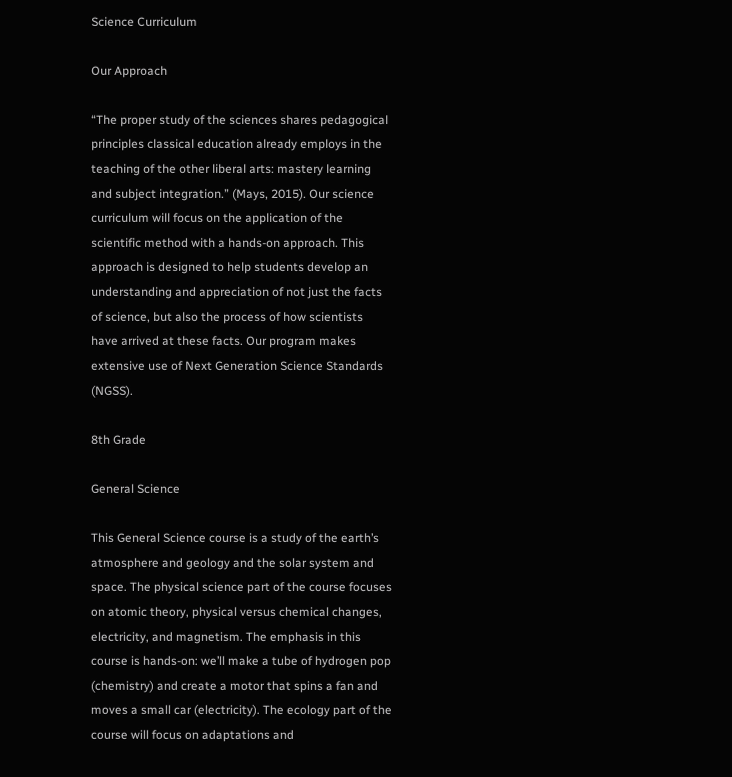Science Curriculum

Our Approach

“The proper study of the sciences shares pedagogical principles classical education already employs in the teaching of the other liberal arts: mastery learning and subject integration.” (Mays, 2015). Our science curriculum will focus on the application of the scientific method with a hands-on approach. This approach is designed to help students develop an understanding and appreciation of not just the facts of science, but also the process of how scientists have arrived at these facts. Our program makes extensive use of Next Generation Science Standards (NGSS).

8th Grade

General Science

This General Science course is a study of the earth’s atmosphere and geology and the solar system and space. The physical science part of the course focuses on atomic theory, physical versus chemical changes, electricity, and magnetism. The emphasis in this course is hands-on: we’ll make a tube of hydrogen pop (chemistry) and create a motor that spins a fan and moves a small car (electricity). The ecology part of the course will focus on adaptations and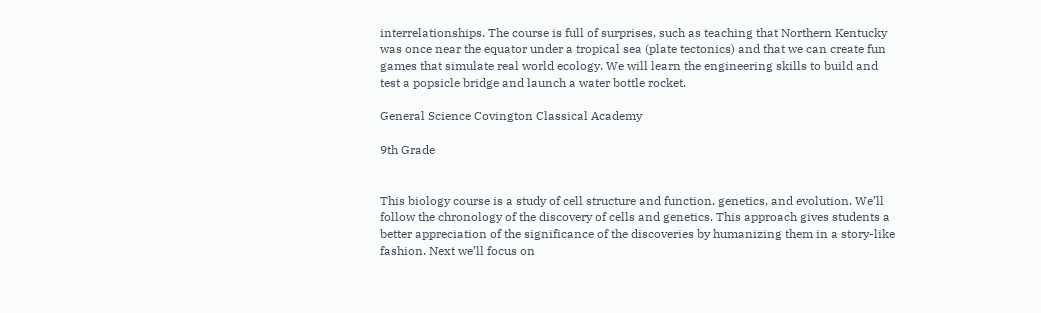interrelationships. The course is full of surprises, such as teaching that Northern Kentucky was once near the equator under a tropical sea (plate tectonics) and that we can create fun games that simulate real world ecology. We will learn the engineering skills to build and test a popsicle bridge and launch a water bottle rocket.

General Science Covington Classical Academy

9th Grade


This biology course is a study of cell structure and function, genetics, and evolution. We’ll follow the chronology of the discovery of cells and genetics. This approach gives students a better appreciation of the significance of the discoveries by humanizing them in a story-like fashion. Next we’ll focus on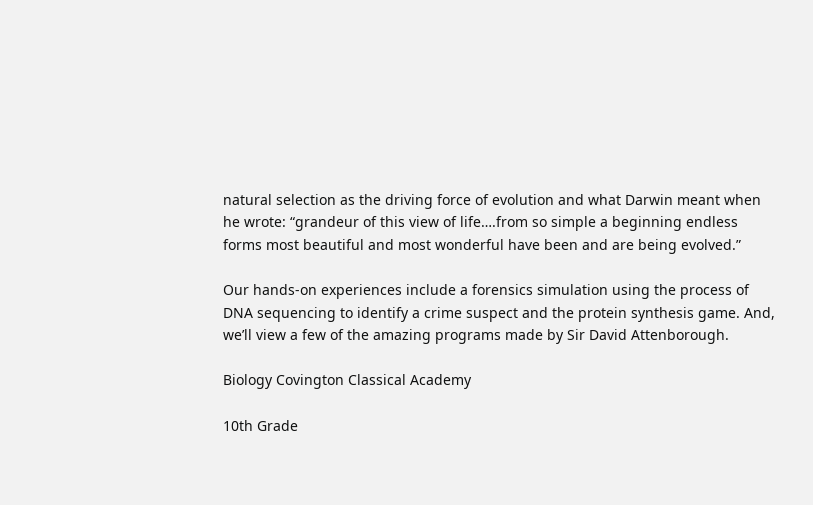natural selection as the driving force of evolution and what Darwin meant when he wrote: “grandeur of this view of life….from so simple a beginning endless forms most beautiful and most wonderful have been and are being evolved.”

Our hands-on experiences include a forensics simulation using the process of DNA sequencing to identify a crime suspect and the protein synthesis game. And, we’ll view a few of the amazing programs made by Sir David Attenborough.

Biology Covington Classical Academy

10th Grade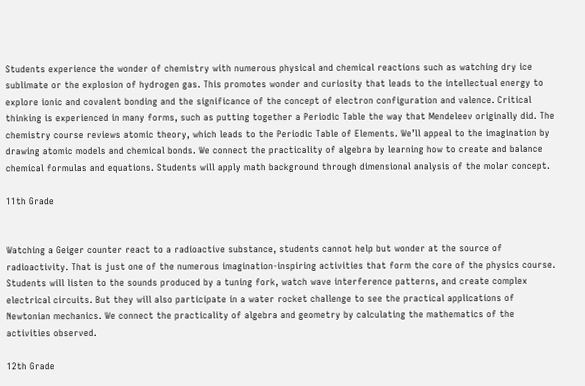Students experience the wonder of chemistry with numerous physical and chemical reactions such as watching dry ice sublimate or the explosion of hydrogen gas. This promotes wonder and curiosity that leads to the intellectual energy to explore ionic and covalent bonding and the significance of the concept of electron configuration and valence. Critical thinking is experienced in many forms, such as putting together a Periodic Table the way that Mendeleev originally did. The chemistry course reviews atomic theory, which leads to the Periodic Table of Elements. We’ll appeal to the imagination by drawing atomic models and chemical bonds. We connect the practicality of algebra by learning how to create and balance chemical formulas and equations. Students will apply math background through dimensional analysis of the molar concept.

11th Grade


Watching a Geiger counter react to a radioactive substance, students cannot help but wonder at the source of radioactivity. That is just one of the numerous imagination-inspiring activities that form the core of the physics course. Students will listen to the sounds produced by a tuning fork, watch wave interference patterns, and create complex electrical circuits. But they will also participate in a water rocket challenge to see the practical applications of Newtonian mechanics. We connect the practicality of algebra and geometry by calculating the mathematics of the activities observed.

12th Grade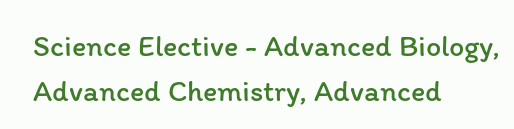Science Elective - Advanced Biology, Advanced Chemistry, Advanced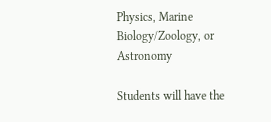Physics, Marine Biology/Zoology, or Astronomy

Students will have the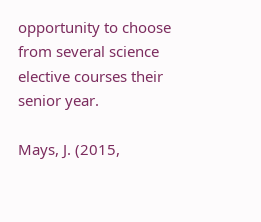opportunity to choose from several science elective courses their senior year.

Mays, J. (2015,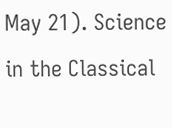May 21). Science in the Classical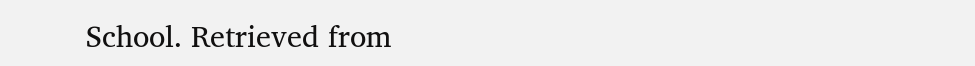School. Retrieved from